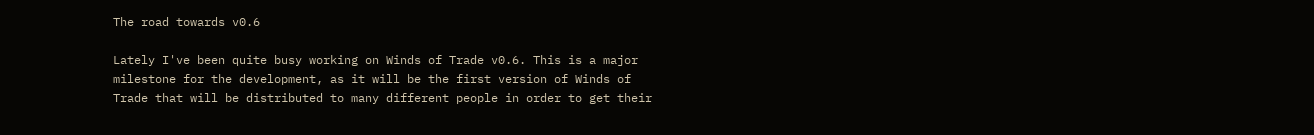The road towards v0.6

Lately I've been quite busy working on Winds of Trade v0.6. This is a major milestone for the development, as it will be the first version of Winds of Trade that will be distributed to many different people in order to get their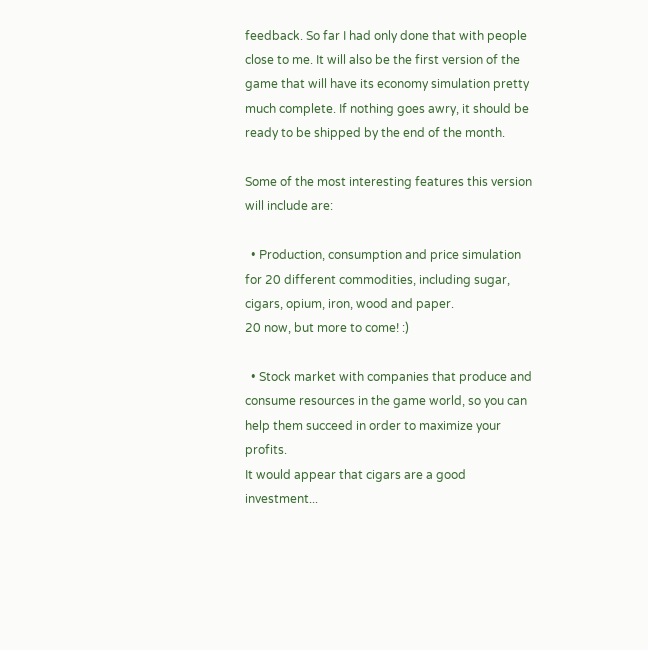feedback. So far I had only done that with people close to me. It will also be the first version of the game that will have its economy simulation pretty much complete. If nothing goes awry, it should be ready to be shipped by the end of the month.

Some of the most interesting features this version will include are:

  • Production, consumption and price simulation for 20 different commodities, including sugar, cigars, opium, iron, wood and paper.
20 now, but more to come! :)

  • Stock market with companies that produce and consume resources in the game world, so you can help them succeed in order to maximize your profits.
It would appear that cigars are a good investment...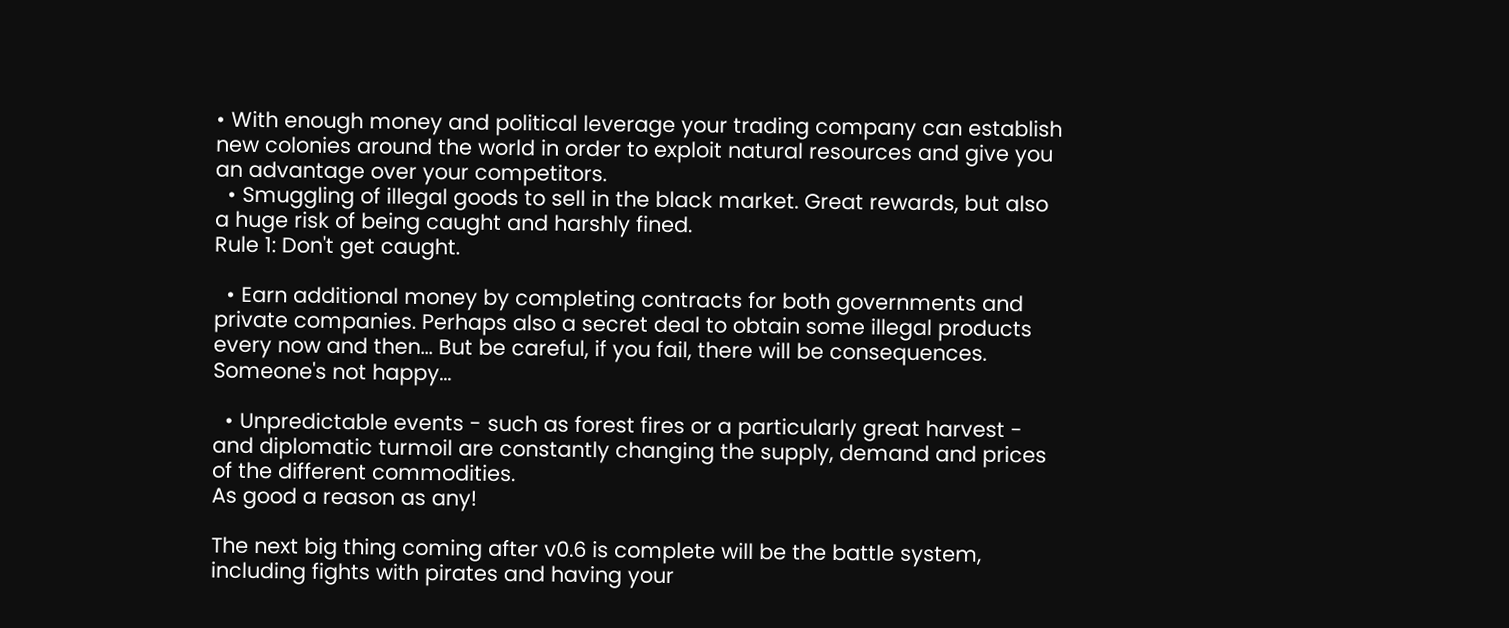• With enough money and political leverage your trading company can establish new colonies around the world in order to exploit natural resources and give you an advantage over your competitors.
  • Smuggling of illegal goods to sell in the black market. Great rewards, but also a huge risk of being caught and harshly fined.
Rule 1: Don't get caught.

  • Earn additional money by completing contracts for both governments and private companies. Perhaps also a secret deal to obtain some illegal products every now and then... But be careful, if you fail, there will be consequences.
Someone's not happy...

  • Unpredictable events - such as forest fires or a particularly great harvest - and diplomatic turmoil are constantly changing the supply, demand and prices of the different commodities.
As good a reason as any!

The next big thing coming after v0.6 is complete will be the battle system, including fights with pirates and having your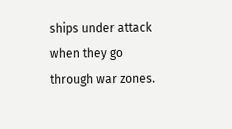ships under attack when they go through war zones.